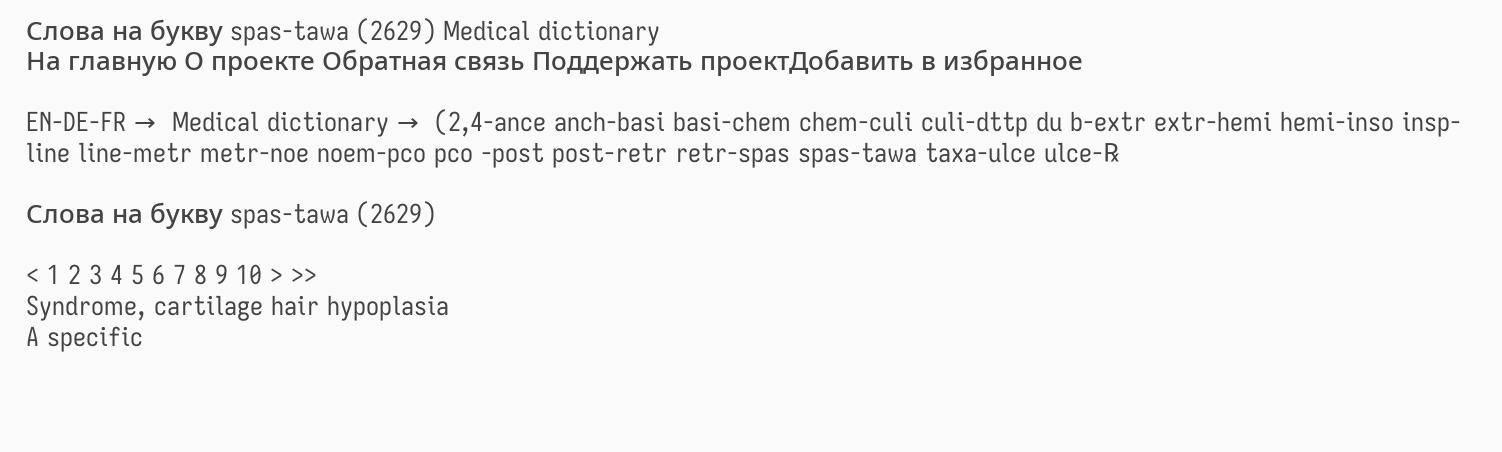Слова на букву spas-tawa (2629) Medical dictionary
На главную О проекте Обратная связь Поддержать проектДобавить в избранное

EN-DE-FR →  Medical dictionary →  (2,4-ance anch-basi basi-chem chem-culi culi-dttp du b-extr extr-hemi hemi-inso insp-line line-metr metr-noe noem-pco pco -post post-retr retr-spas spas-tawa taxa-ulce ulce-℞

Слова на букву spas-tawa (2629)

< 1 2 3 4 5 6 7 8 9 10 > >>
Syndrome, cartilage hair hypoplasia
A specific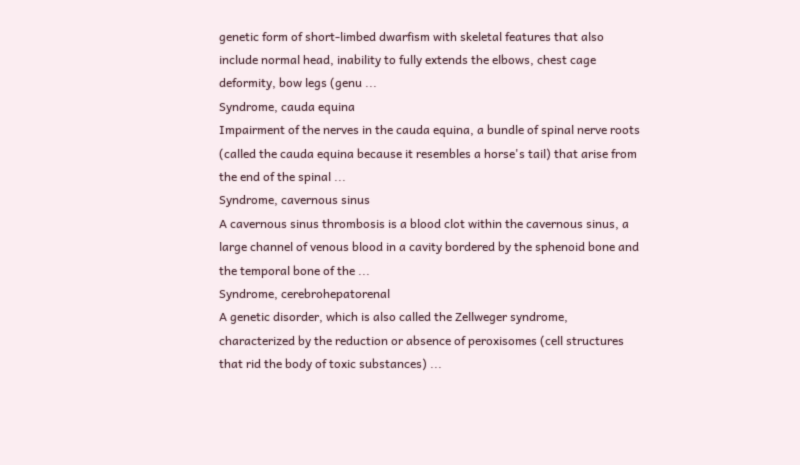genetic form of short-limbed dwarfism with skeletal features that also include normal head, inability to fully extends the elbows, chest cage deformity, bow legs (genu ...
Syndrome, cauda equina
Impairment of the nerves in the cauda equina, a bundle of spinal nerve roots (called the cauda equina because it resembles a horse's tail) that arise from the end of the spinal ...
Syndrome, cavernous sinus
A cavernous sinus thrombosis is a blood clot within the cavernous sinus, a large channel of venous blood in a cavity bordered by the sphenoid bone and the temporal bone of the ...
Syndrome, cerebrohepatorenal
A genetic disorder, which is also called the Zellweger syndrome, characterized by the reduction or absence of peroxisomes (cell structures that rid the body of toxic substances) ...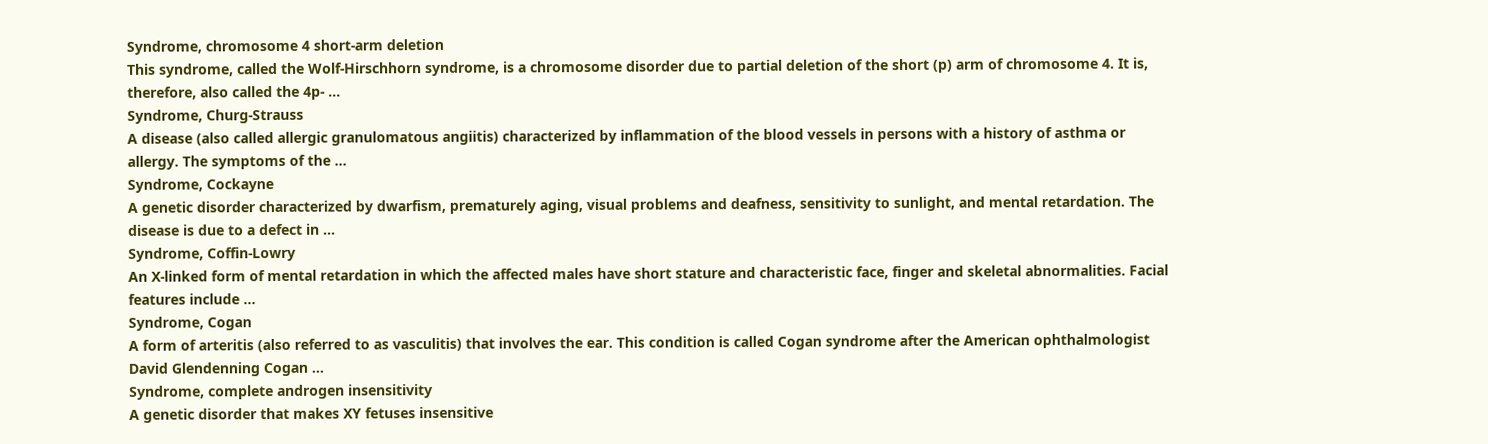Syndrome, chromosome 4 short-arm deletion
This syndrome, called the Wolf-Hirschhorn syndrome, is a chromosome disorder due to partial deletion of the short (p) arm of chromosome 4. It is, therefore, also called the 4p- ...
Syndrome, Churg-Strauss
A disease (also called allergic granulomatous angiitis) characterized by inflammation of the blood vessels in persons with a history of asthma or allergy. The symptoms of the ...
Syndrome, Cockayne
A genetic disorder characterized by dwarfism, prematurely aging, visual problems and deafness, sensitivity to sunlight, and mental retardation. The disease is due to a defect in ...
Syndrome, Coffin-Lowry
An X-linked form of mental retardation in which the affected males have short stature and characteristic face, finger and skeletal abnormalities. Facial features include ...
Syndrome, Cogan
A form of arteritis (also referred to as vasculitis) that involves the ear. This condition is called Cogan syndrome after the American ophthalmologist David Glendenning Cogan ...
Syndrome, complete androgen insensitivity
A genetic disorder that makes XY fetuses insensitive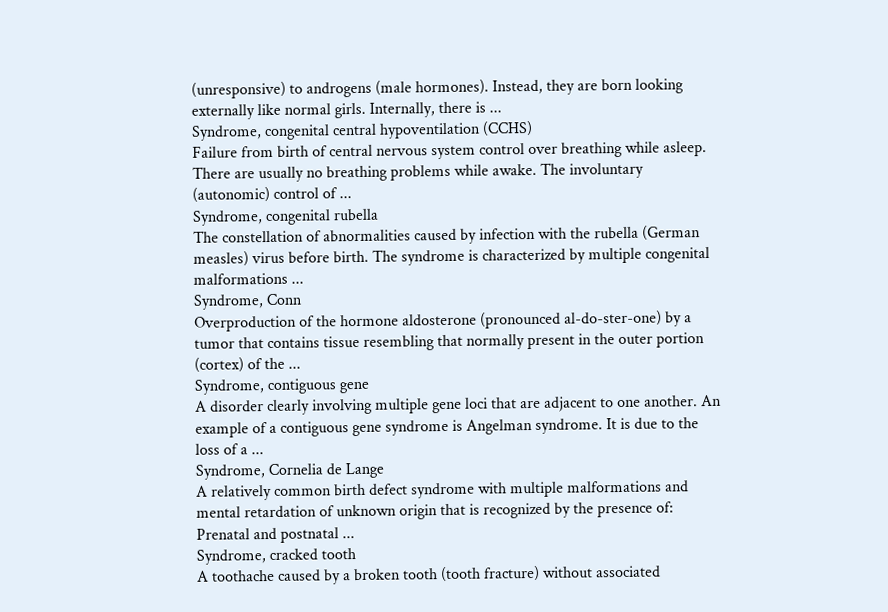(unresponsive) to androgens (male hormones). Instead, they are born looking externally like normal girls. Internally, there is ...
Syndrome, congenital central hypoventilation (CCHS)
Failure from birth of central nervous system control over breathing while asleep. There are usually no breathing problems while awake. The involuntary (autonomic) control of ...
Syndrome, congenital rubella
The constellation of abnormalities caused by infection with the rubella (German measles) virus before birth. The syndrome is characterized by multiple congenital malformations ...
Syndrome, Conn
Overproduction of the hormone aldosterone (pronounced al-do-ster-one) by a tumor that contains tissue resembling that normally present in the outer portion (cortex) of the ...
Syndrome, contiguous gene
A disorder clearly involving multiple gene loci that are adjacent to one another. An example of a contiguous gene syndrome is Angelman syndrome. It is due to the loss of a ...
Syndrome, Cornelia de Lange
A relatively common birth defect syndrome with multiple malformations and mental retardation of unknown origin that is recognized by the presence of: Prenatal and postnatal ...
Syndrome, cracked tooth
A toothache caused by a broken tooth (tooth fracture) without associated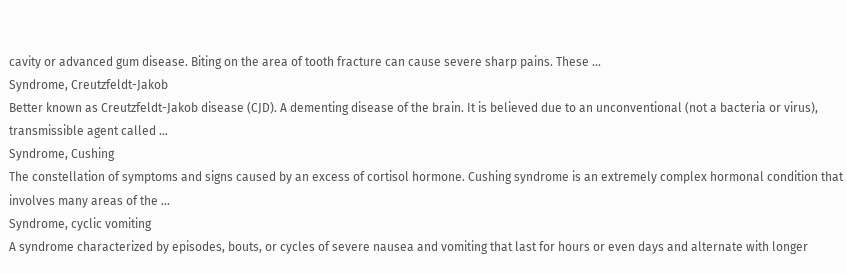cavity or advanced gum disease. Biting on the area of tooth fracture can cause severe sharp pains. These ...
Syndrome, Creutzfeldt-Jakob
Better known as Creutzfeldt-Jakob disease (CJD). A dementing disease of the brain. It is believed due to an unconventional (not a bacteria or virus), transmissible agent called ...
Syndrome, Cushing
The constellation of symptoms and signs caused by an excess of cortisol hormone. Cushing syndrome is an extremely complex hormonal condition that involves many areas of the ...
Syndrome, cyclic vomiting
A syndrome characterized by episodes, bouts, or cycles of severe nausea and vomiting that last for hours or even days and alternate with longer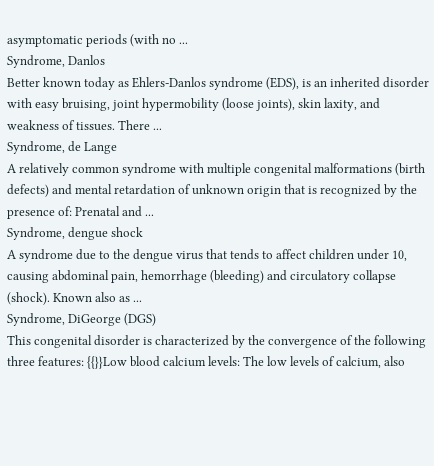asymptomatic periods (with no ...
Syndrome, Danlos
Better known today as Ehlers-Danlos syndrome (EDS), is an inherited disorder with easy bruising, joint hypermobility (loose joints), skin laxity, and weakness of tissues. There ...
Syndrome, de Lange
A relatively common syndrome with multiple congenital malformations (birth defects) and mental retardation of unknown origin that is recognized by the presence of: Prenatal and ...
Syndrome, dengue shock
A syndrome due to the dengue virus that tends to affect children under 10, causing abdominal pain, hemorrhage (bleeding) and circulatory collapse (shock). Known also as ...
Syndrome, DiGeorge (DGS)
This congenital disorder is characterized by the convergence of the following three features: {{}}Low blood calcium levels: The low levels of calcium, also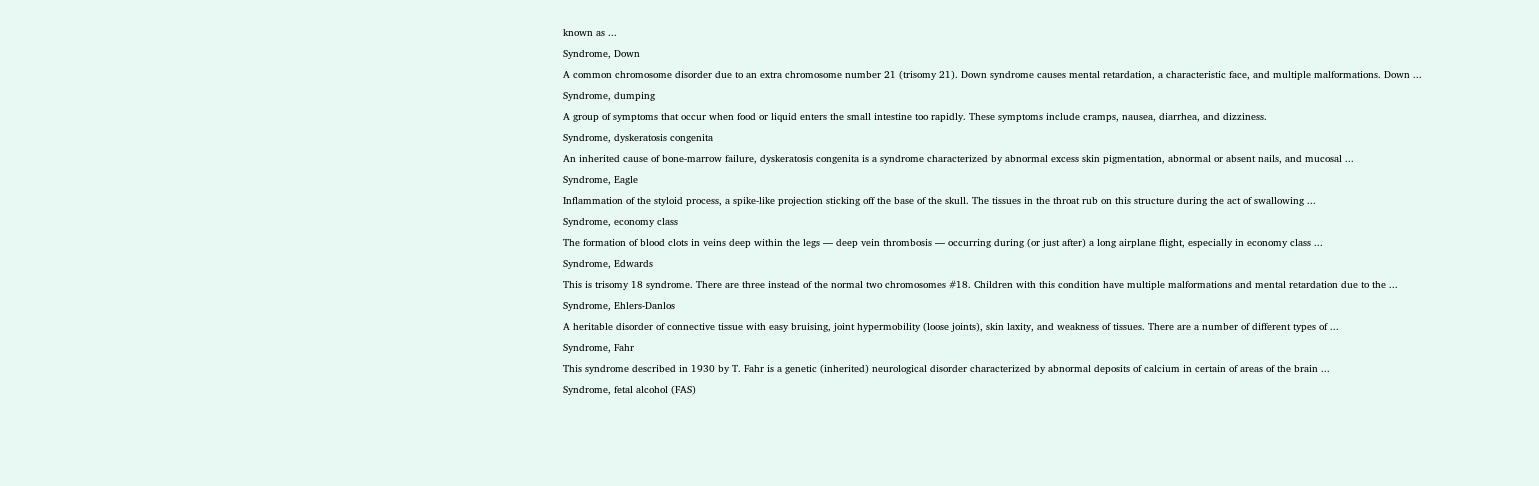known as ...
Syndrome, Down
A common chromosome disorder due to an extra chromosome number 21 (trisomy 21). Down syndrome causes mental retardation, a characteristic face, and multiple malformations. Down ...
Syndrome, dumping
A group of symptoms that occur when food or liquid enters the small intestine too rapidly. These symptoms include cramps, nausea, diarrhea, and dizziness.
Syndrome, dyskeratosis congenita
An inherited cause of bone-marrow failure, dyskeratosis congenita is a syndrome characterized by abnormal excess skin pigmentation, abnormal or absent nails, and mucosal ...
Syndrome, Eagle
Inflammation of the styloid process, a spike-like projection sticking off the base of the skull. The tissues in the throat rub on this structure during the act of swallowing ...
Syndrome, economy class
The formation of blood clots in veins deep within the legs — deep vein thrombosis — occurring during (or just after) a long airplane flight, especially in economy class ...
Syndrome, Edwards
This is trisomy 18 syndrome. There are three instead of the normal two chromosomes #18. Children with this condition have multiple malformations and mental retardation due to the ...
Syndrome, Ehlers-Danlos
A heritable disorder of connective tissue with easy bruising, joint hypermobility (loose joints), skin laxity, and weakness of tissues. There are a number of different types of ...
Syndrome, Fahr
This syndrome described in 1930 by T. Fahr is a genetic (inherited) neurological disorder characterized by abnormal deposits of calcium in certain of areas of the brain ...
Syndrome, fetal alcohol (FAS)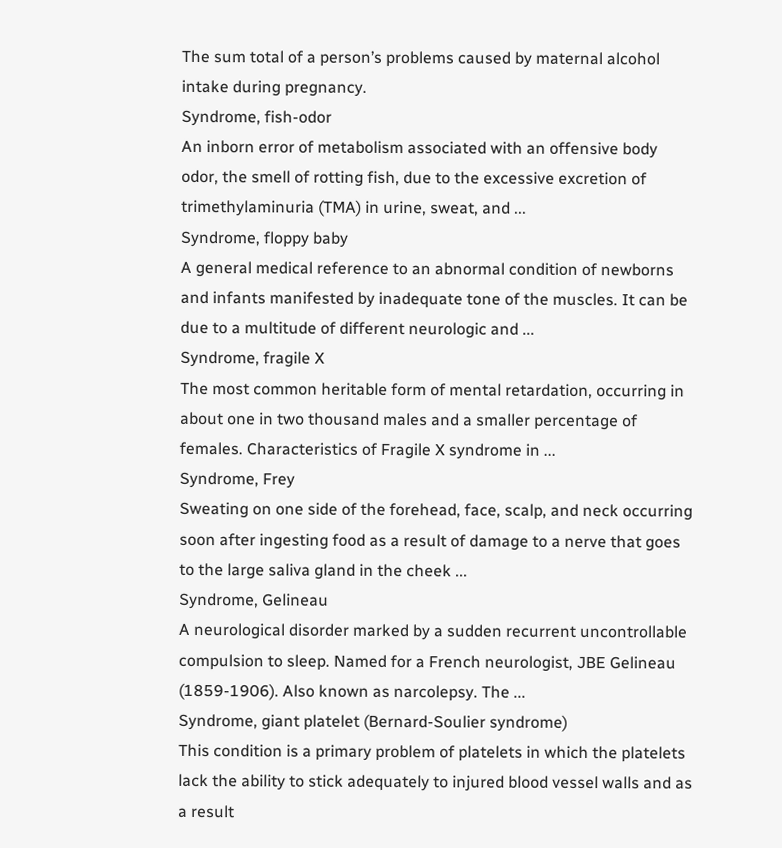The sum total of a person’s problems caused by maternal alcohol intake during pregnancy.
Syndrome, fish-odor
An inborn error of metabolism associated with an offensive body odor, the smell of rotting fish, due to the excessive excretion of trimethylaminuria (TMA) in urine, sweat, and ...
Syndrome, floppy baby
A general medical reference to an abnormal condition of newborns and infants manifested by inadequate tone of the muscles. It can be due to a multitude of different neurologic and ...
Syndrome, fragile X
The most common heritable form of mental retardation, occurring in about one in two thousand males and a smaller percentage of females. Characteristics of Fragile X syndrome in ...
Syndrome, Frey
Sweating on one side of the forehead, face, scalp, and neck occurring soon after ingesting food as a result of damage to a nerve that goes to the large saliva gland in the cheek ...
Syndrome, Gelineau
A neurological disorder marked by a sudden recurrent uncontrollable compulsion to sleep. Named for a French neurologist, JBE Gelineau (1859-1906). Also known as narcolepsy. The ...
Syndrome, giant platelet (Bernard-Soulier syndrome)
This condition is a primary problem of platelets in which the platelets lack the ability to stick adequately to injured blood vessel walls and as a result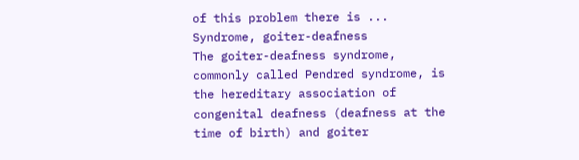of this problem there is ...
Syndrome, goiter-deafness
The goiter-deafness syndrome, commonly called Pendred syndrome, is the hereditary association of congenital deafness (deafness at the time of birth) and goiter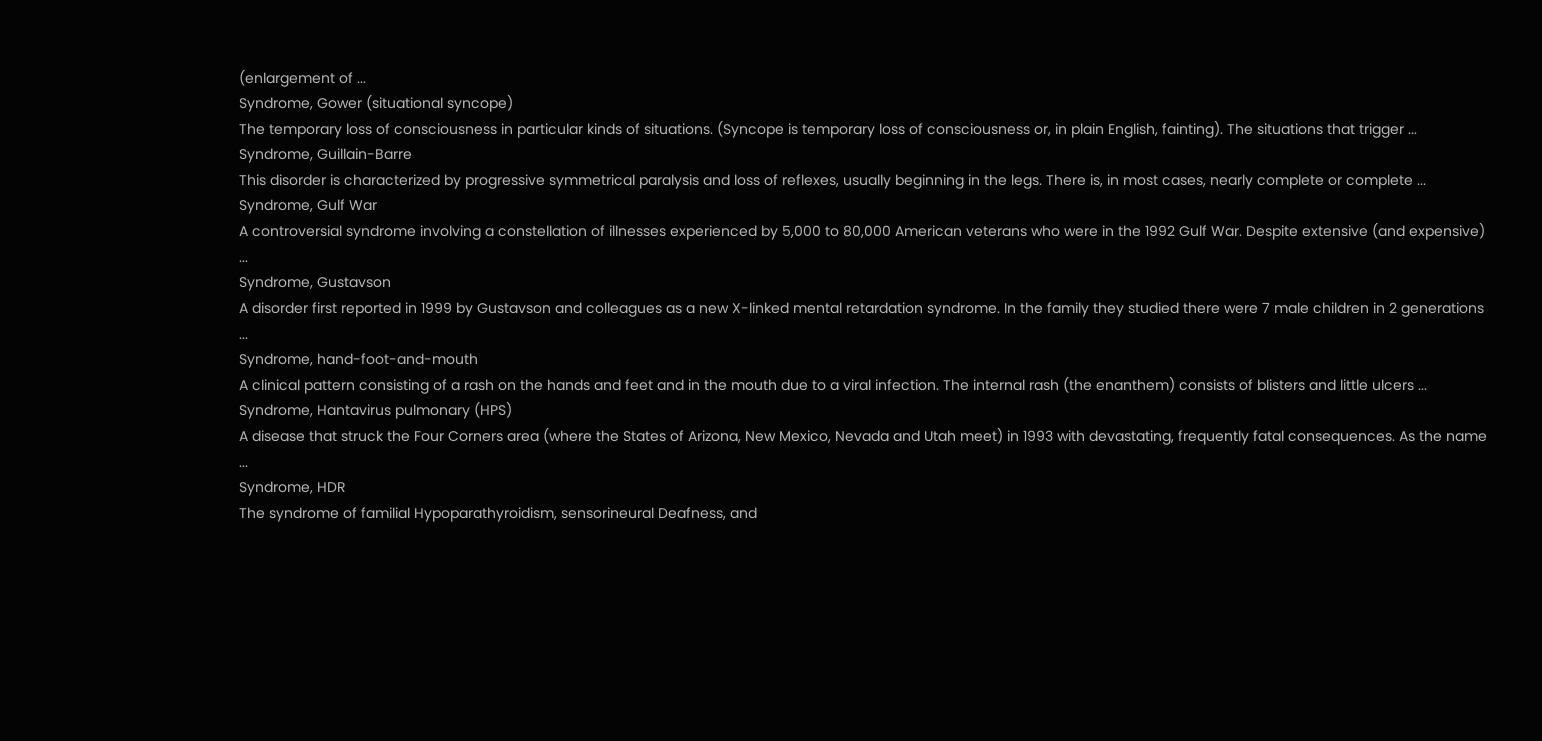(enlargement of ...
Syndrome, Gower (situational syncope)
The temporary loss of consciousness in particular kinds of situations. (Syncope is temporary loss of consciousness or, in plain English, fainting). The situations that trigger ...
Syndrome, Guillain-Barre
This disorder is characterized by progressive symmetrical paralysis and loss of reflexes, usually beginning in the legs. There is, in most cases, nearly complete or complete ...
Syndrome, Gulf War
A controversial syndrome involving a constellation of illnesses experienced by 5,000 to 80,000 American veterans who were in the 1992 Gulf War. Despite extensive (and expensive) ...
Syndrome, Gustavson
A disorder first reported in 1999 by Gustavson and colleagues as a new X-linked mental retardation syndrome. In the family they studied there were 7 male children in 2 generations ...
Syndrome, hand-foot-and-mouth
A clinical pattern consisting of a rash on the hands and feet and in the mouth due to a viral infection. The internal rash (the enanthem) consists of blisters and little ulcers ...
Syndrome, Hantavirus pulmonary (HPS)
A disease that struck the Four Corners area (where the States of Arizona, New Mexico, Nevada and Utah meet) in 1993 with devastating, frequently fatal consequences. As the name ...
Syndrome, HDR
The syndrome of familial Hypoparathyroidism, sensorineural Deafness, and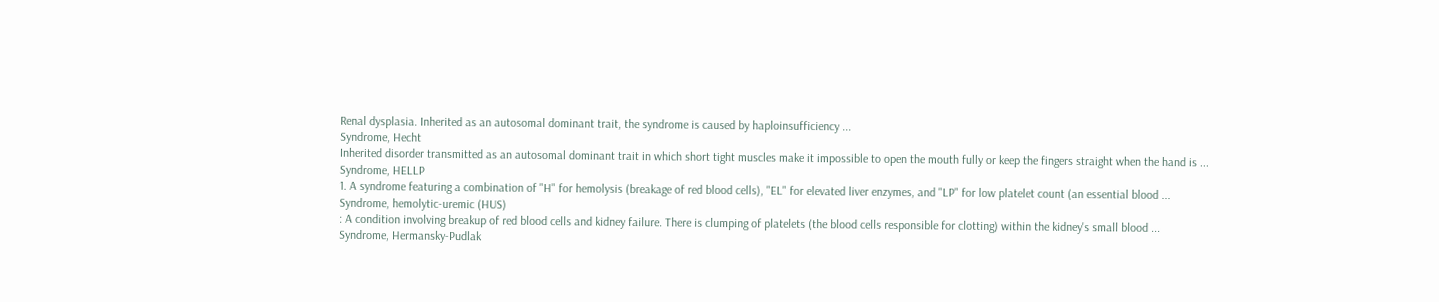Renal dysplasia. Inherited as an autosomal dominant trait, the syndrome is caused by haploinsufficiency ...
Syndrome, Hecht
Inherited disorder transmitted as an autosomal dominant trait in which short tight muscles make it impossible to open the mouth fully or keep the fingers straight when the hand is ...
Syndrome, HELLP
1. A syndrome featuring a combination of "H" for hemolysis (breakage of red blood cells), "EL" for elevated liver enzymes, and "LP" for low platelet count (an essential blood ...
Syndrome, hemolytic-uremic (HUS)
: A condition involving breakup of red blood cells and kidney failure. There is clumping of platelets (the blood cells responsible for clotting) within the kidney's small blood ...
Syndrome, Hermansky-Pudlak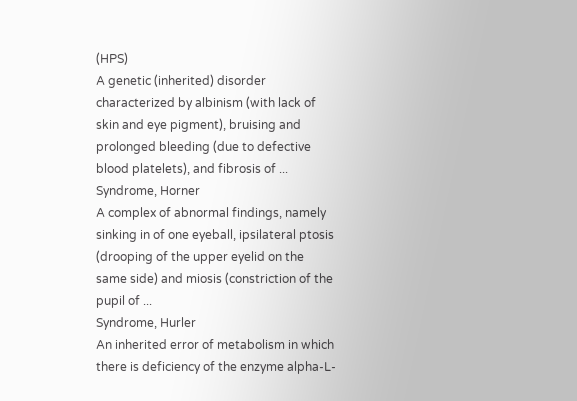(HPS)
A genetic (inherited) disorder characterized by albinism (with lack of skin and eye pigment), bruising and prolonged bleeding (due to defective blood platelets), and fibrosis of ...
Syndrome, Horner
A complex of abnormal findings, namely sinking in of one eyeball, ipsilateral ptosis (drooping of the upper eyelid on the same side) and miosis (constriction of the pupil of ...
Syndrome, Hurler
An inherited error of metabolism in which there is deficiency of the enzyme alpha-L-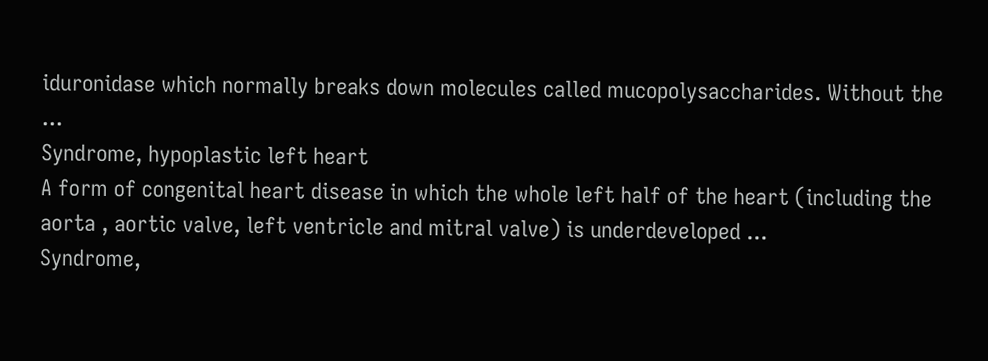iduronidase which normally breaks down molecules called mucopolysaccharides. Without the ...
Syndrome, hypoplastic left heart
A form of congenital heart disease in which the whole left half of the heart (including the aorta , aortic valve, left ventricle and mitral valve) is underdeveloped ...
Syndrome,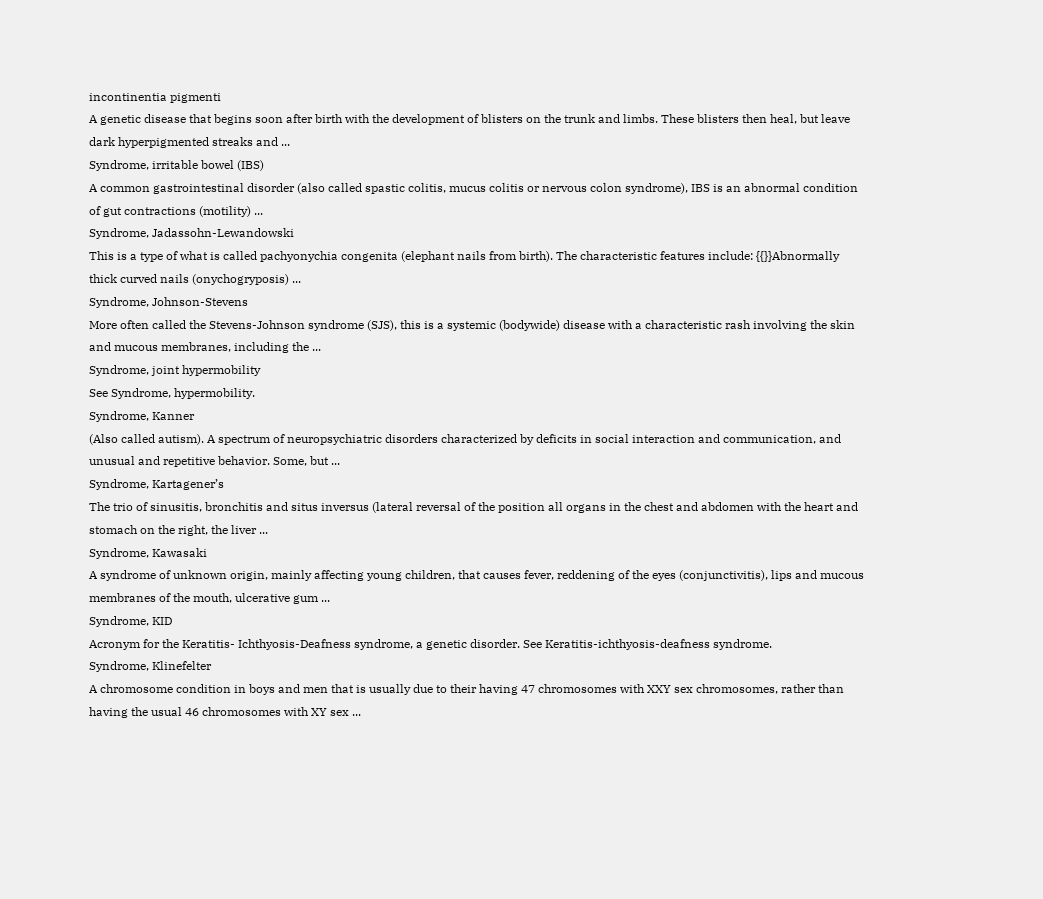incontinentia pigmenti
A genetic disease that begins soon after birth with the development of blisters on the trunk and limbs. These blisters then heal, but leave dark hyperpigmented streaks and ...
Syndrome, irritable bowel (IBS)
A common gastrointestinal disorder (also called spastic colitis, mucus colitis or nervous colon syndrome), IBS is an abnormal condition of gut contractions (motility) ...
Syndrome, Jadassohn-Lewandowski
This is a type of what is called pachyonychia congenita (elephant nails from birth). The characteristic features include: {{}}Abnormally thick curved nails (onychogryposis) ...
Syndrome, Johnson-Stevens
More often called the Stevens-Johnson syndrome (SJS), this is a systemic (bodywide) disease with a characteristic rash involving the skin and mucous membranes, including the ...
Syndrome, joint hypermobility
See Syndrome, hypermobility.
Syndrome, Kanner
(Also called autism). A spectrum of neuropsychiatric disorders characterized by deficits in social interaction and communication, and unusual and repetitive behavior. Some, but ...
Syndrome, Kartagener’s
The trio of sinusitis, bronchitis and situs inversus (lateral reversal of the position all organs in the chest and abdomen with the heart and stomach on the right, the liver ...
Syndrome, Kawasaki
A syndrome of unknown origin, mainly affecting young children, that causes fever, reddening of the eyes (conjunctivitis), lips and mucous membranes of the mouth, ulcerative gum ...
Syndrome, KID
Acronym for the Keratitis- Ichthyosis-Deafness syndrome, a genetic disorder. See Keratitis-ichthyosis-deafness syndrome.
Syndrome, Klinefelter
A chromosome condition in boys and men that is usually due to their having 47 chromosomes with XXY sex chromosomes, rather than having the usual 46 chromosomes with XY sex ...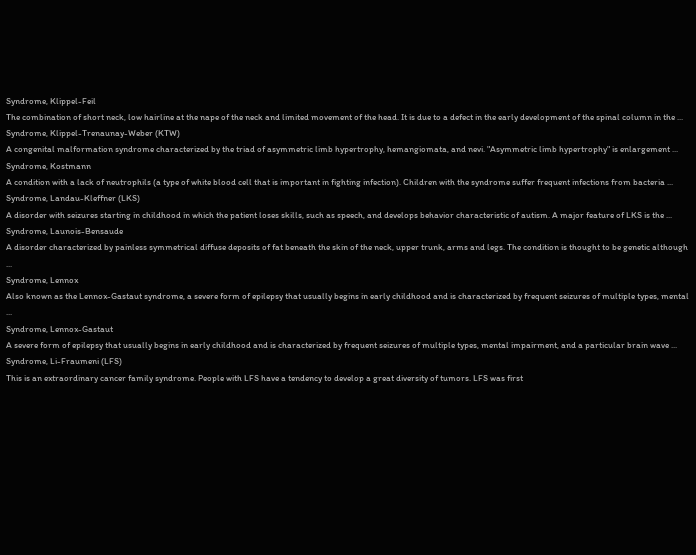Syndrome, Klippel-Feil
The combination of short neck, low hairline at the nape of the neck and limited movement of the head. It is due to a defect in the early development of the spinal column in the ...
Syndrome, Klippel-Trenaunay-Weber (KTW)
A congenital malformation syndrome characterized by the triad of asymmetric limb hypertrophy, hemangiomata, and nevi. "Asymmetric limb hypertrophy" is enlargement ...
Syndrome, Kostmann
A condition with a lack of neutrophils (a type of white blood cell that is important in fighting infection). Children with the syndrome suffer frequent infections from bacteria ...
Syndrome, Landau-Kleffner (LKS)
A disorder with seizures starting in childhood in which the patient loses skills, such as speech, and develops behavior characteristic of autism. A major feature of LKS is the ...
Syndrome, Launois-Bensaude
A disorder characterized by painless symmetrical diffuse deposits of fat beneath the skin of the neck, upper trunk, arms and legs. The condition is thought to be genetic although ...
Syndrome, Lennox
Also known as the Lennox-Gastaut syndrome, a severe form of epilepsy that usually begins in early childhood and is characterized by frequent seizures of multiple types, mental ...
Syndrome, Lennox-Gastaut
A severe form of epilepsy that usually begins in early childhood and is characterized by frequent seizures of multiple types, mental impairment, and a particular brain wave ...
Syndrome, Li-Fraumeni (LFS)
This is an extraordinary cancer family syndrome. People with LFS have a tendency to develop a great diversity of tumors. LFS was first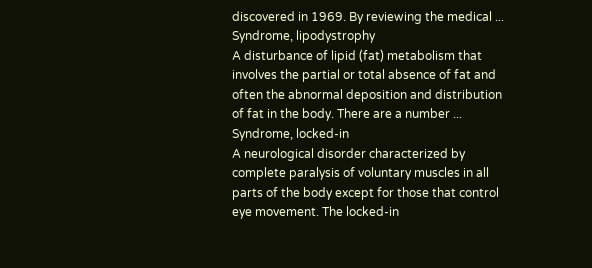discovered in 1969. By reviewing the medical ...
Syndrome, lipodystrophy
A disturbance of lipid (fat) metabolism that involves the partial or total absence of fat and often the abnormal deposition and distribution of fat in the body. There are a number ...
Syndrome, locked-in
A neurological disorder characterized by complete paralysis of voluntary muscles in all parts of the body except for those that control eye movement. The locked-in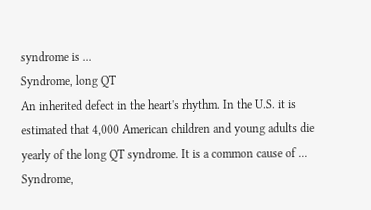syndrome is ...
Syndrome, long QT
An inherited defect in the heart's rhythm. In the U.S. it is estimated that 4,000 American children and young adults die yearly of the long QT syndrome. It is a common cause of ...
Syndrome,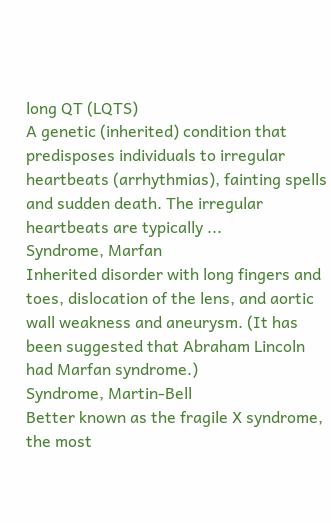long QT (LQTS)
A genetic (inherited) condition that predisposes individuals to irregular heartbeats (arrhythmias), fainting spells and sudden death. The irregular heartbeats are typically ...
Syndrome, Marfan
Inherited disorder with long fingers and toes, dislocation of the lens, and aortic wall weakness and aneurysm. (It has been suggested that Abraham Lincoln had Marfan syndrome.)
Syndrome, Martin-Bell
Better known as the fragile X syndrome, the most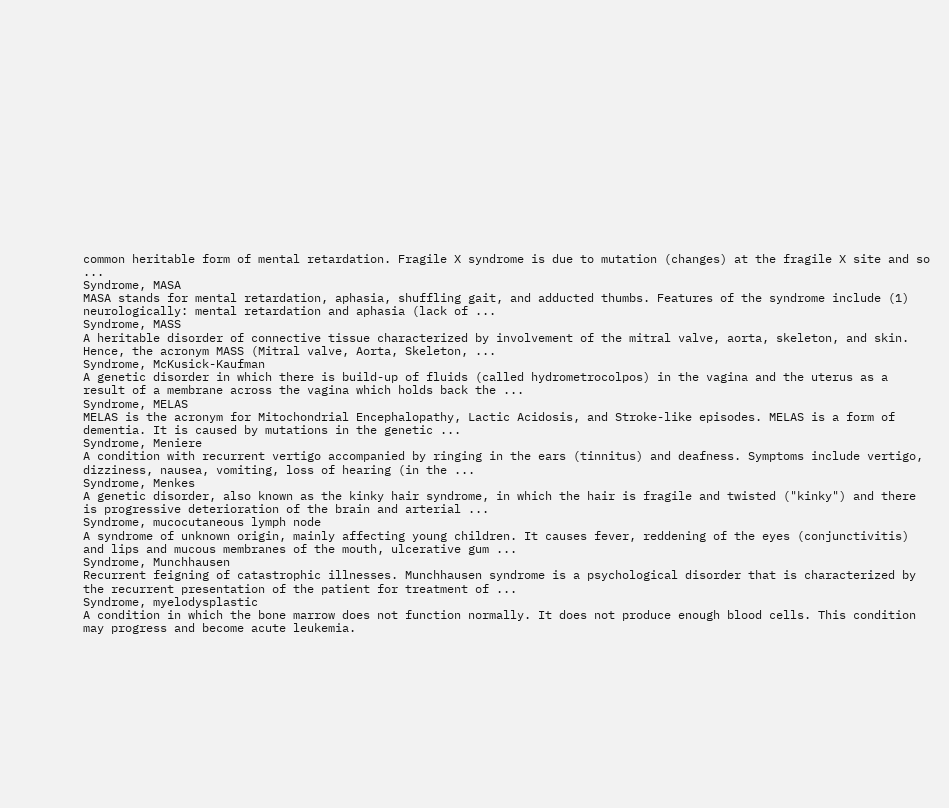common heritable form of mental retardation. Fragile X syndrome is due to mutation (changes) at the fragile X site and so ...
Syndrome, MASA
MASA stands for mental retardation, aphasia, shuffling gait, and adducted thumbs. Features of the syndrome include (1) neurologically: mental retardation and aphasia (lack of ...
Syndrome, MASS
A heritable disorder of connective tissue characterized by involvement of the mitral valve, aorta, skeleton, and skin. Hence, the acronym MASS (Mitral valve, Aorta, Skeleton, ...
Syndrome, McKusick-Kaufman
A genetic disorder in which there is build-up of fluids (called hydrometrocolpos) in the vagina and the uterus as a result of a membrane across the vagina which holds back the ...
Syndrome, MELAS
MELAS is the acronym for Mitochondrial Encephalopathy, Lactic Acidosis, and Stroke-like episodes. MELAS is a form of dementia. It is caused by mutations in the genetic ...
Syndrome, Meniere
A condition with recurrent vertigo accompanied by ringing in the ears (tinnitus) and deafness. Symptoms include vertigo, dizziness, nausea, vomiting, loss of hearing (in the ...
Syndrome, Menkes
A genetic disorder, also known as the kinky hair syndrome, in which the hair is fragile and twisted ("kinky") and there is progressive deterioration of the brain and arterial ...
Syndrome, mucocutaneous lymph node
A syndrome of unknown origin, mainly affecting young children. It causes fever, reddening of the eyes (conjunctivitis) and lips and mucous membranes of the mouth, ulcerative gum ...
Syndrome, Munchhausen
Recurrent feigning of catastrophic illnesses. Munchhausen syndrome is a psychological disorder that is characterized by the recurrent presentation of the patient for treatment of ...
Syndrome, myelodysplastic
A condition in which the bone marrow does not function normally. It does not produce enough blood cells. This condition may progress and become acute leukemia.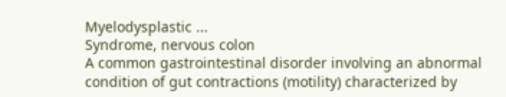Myelodysplastic ...
Syndrome, nervous colon
A common gastrointestinal disorder involving an abnormal condition of gut contractions (motility) characterized by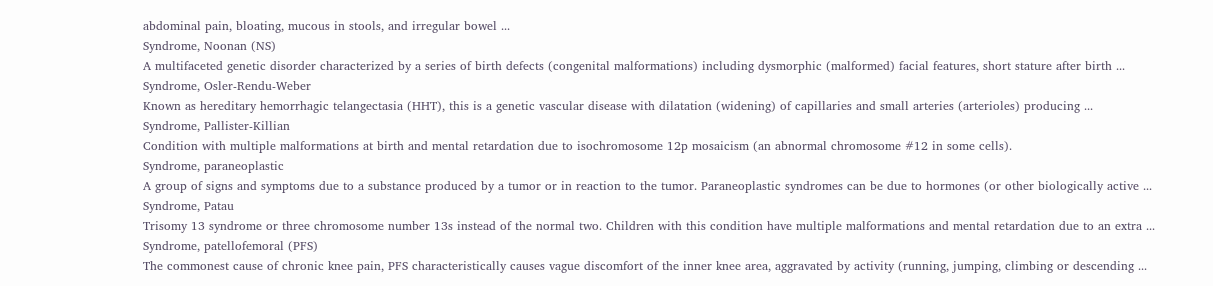abdominal pain, bloating, mucous in stools, and irregular bowel ...
Syndrome, Noonan (NS)
A multifaceted genetic disorder characterized by a series of birth defects (congenital malformations) including dysmorphic (malformed) facial features, short stature after birth ...
Syndrome, Osler-Rendu-Weber
Known as hereditary hemorrhagic telangectasia (HHT), this is a genetic vascular disease with dilatation (widening) of capillaries and small arteries (arterioles) producing ...
Syndrome, Pallister-Killian
Condition with multiple malformations at birth and mental retardation due to isochromosome 12p mosaicism (an abnormal chromosome #12 in some cells).
Syndrome, paraneoplastic
A group of signs and symptoms due to a substance produced by a tumor or in reaction to the tumor. Paraneoplastic syndromes can be due to hormones (or other biologically active ...
Syndrome, Patau
Trisomy 13 syndrome or three chromosome number 13s instead of the normal two. Children with this condition have multiple malformations and mental retardation due to an extra ...
Syndrome, patellofemoral (PFS)
The commonest cause of chronic knee pain, PFS characteristically causes vague discomfort of the inner knee area, aggravated by activity (running, jumping, climbing or descending ...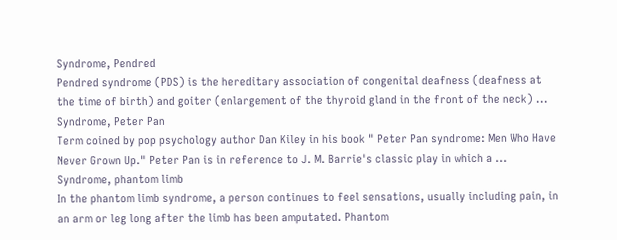Syndrome, Pendred
Pendred syndrome (PDS) is the hereditary association of congenital deafness (deafness at the time of birth) and goiter (enlargement of the thyroid gland in the front of the neck) ...
Syndrome, Peter Pan
Term coined by pop psychology author Dan Kiley in his book " Peter Pan syndrome: Men Who Have Never Grown Up." Peter Pan is in reference to J. M. Barrie's classic play in which a ...
Syndrome, phantom limb
In the phantom limb syndrome, a person continues to feel sensations, usually including pain, in an arm or leg long after the limb has been amputated. Phantom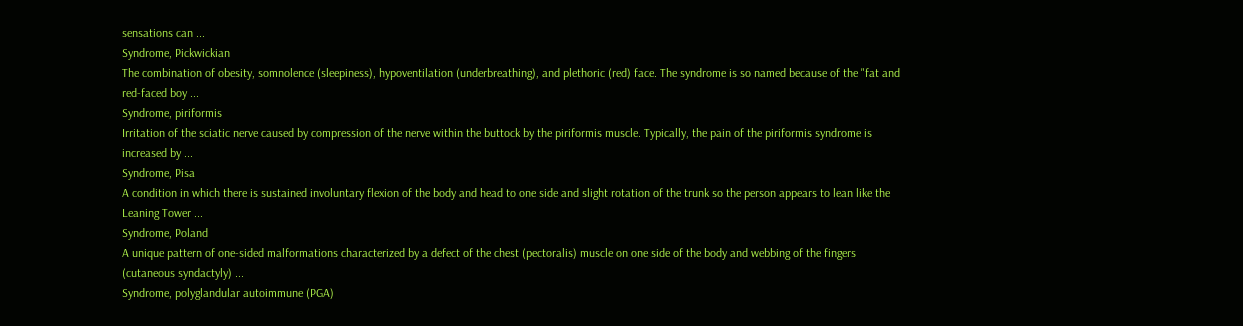sensations can ...
Syndrome, Pickwickian
The combination of obesity, somnolence (sleepiness), hypoventilation (underbreathing), and plethoric (red) face. The syndrome is so named because of the "fat and red-faced boy ...
Syndrome, piriformis
Irritation of the sciatic nerve caused by compression of the nerve within the buttock by the piriformis muscle. Typically, the pain of the piriformis syndrome is increased by ...
Syndrome, Pisa
A condition in which there is sustained involuntary flexion of the body and head to one side and slight rotation of the trunk so the person appears to lean like the Leaning Tower ...
Syndrome, Poland
A unique pattern of one-sided malformations characterized by a defect of the chest (pectoralis) muscle on one side of the body and webbing of the fingers (cutaneous syndactyly) ...
Syndrome, polyglandular autoimmune (PGA)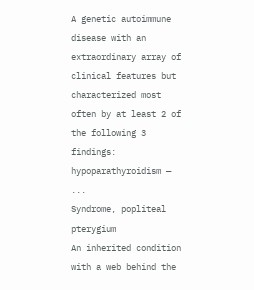A genetic autoimmune disease with an extraordinary array of clinical features but characterized most often by at least 2 of the following 3 findings: hypoparathyroidism — ...
Syndrome, popliteal pterygium
An inherited condition with a web behind the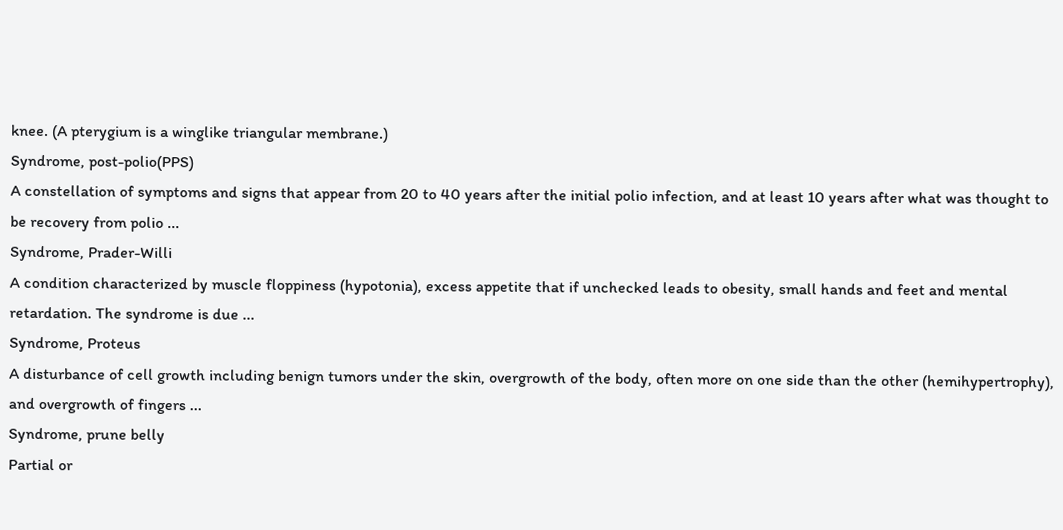knee. (A pterygium is a winglike triangular membrane.)
Syndrome, post-polio(PPS)
A constellation of symptoms and signs that appear from 20 to 40 years after the initial polio infection, and at least 10 years after what was thought to be recovery from polio ...
Syndrome, Prader-Willi
A condition characterized by muscle floppiness (hypotonia), excess appetite that if unchecked leads to obesity, small hands and feet and mental retardation. The syndrome is due ...
Syndrome, Proteus
A disturbance of cell growth including benign tumors under the skin, overgrowth of the body, often more on one side than the other (hemihypertrophy), and overgrowth of fingers ...
Syndrome, prune belly
Partial or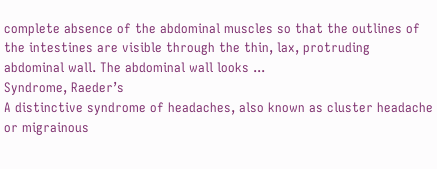complete absence of the abdominal muscles so that the outlines of the intestines are visible through the thin, lax, protruding abdominal wall. The abdominal wall looks ...
Syndrome, Raeder’s
A distinctive syndrome of headaches, also known as cluster headache or migrainous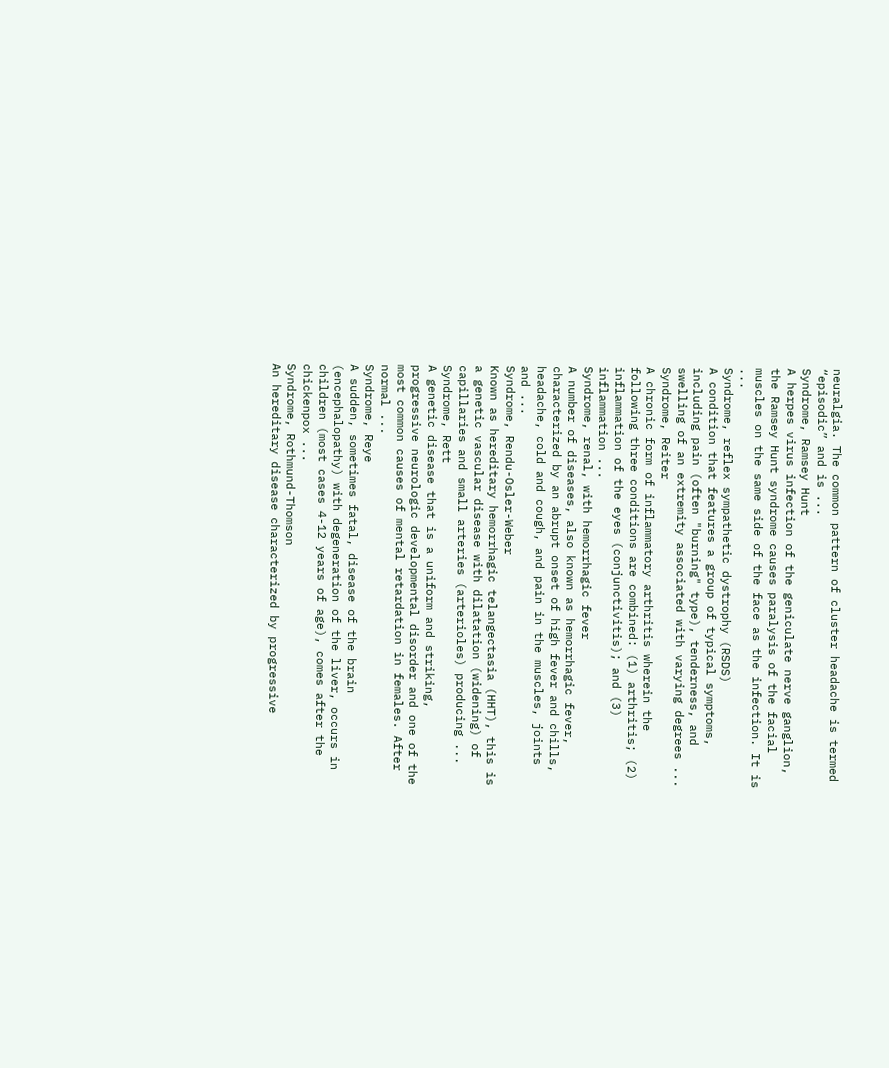neuralgia. The common pattern of cluster headache is termed “episodic” and is ...
Syndrome, Ramsey Hunt
A herpes virus infection of the geniculate nerve ganglion, the Ramsey Hunt syndrome causes paralysis of the facial muscles on the same side of the face as the infection. It is ...
Syndrome, reflex sympathetic dystrophy (RSDS)
A condition that features a group of typical symptoms, including pain (often "burning" type), tenderness, and swelling of an extremity associated with varying degrees ...
Syndrome, Reiter
A chronic form of inflammatory arthritis wherein the following three conditions are combined: (1) arthritis; (2) inflammation of the eyes (conjunctivitis); and (3) inflammation ...
Syndrome, renal, with hemorrhagic fever
A number of diseases, also known as hemorrhagic fever, characterized by an abrupt onset of high fever and chills, headache, cold and cough, and pain in the muscles, joints and ...
Syndrome, Rendu-Osler-Weber
Known as hereditary hemorrhagic telangectasia (HHT), this is a genetic vascular disease with dilatation (widening) of capillaries and small arteries (arterioles) producing ...
Syndrome, Rett
A genetic disease that is a uniform and striking, progressive neurologic developmental disorder and one of the most common causes of mental retardation in females. After normal ...
Syndrome, Reye
A sudden, sometimes fatal, disease of the brain (encephalopathy) with degeneration of the liver, occurs in children (most cases 4-12 years of age), comes after the chickenpox ...
Syndrome, Rothmund-Thomson
An hereditary disease characterized by progressive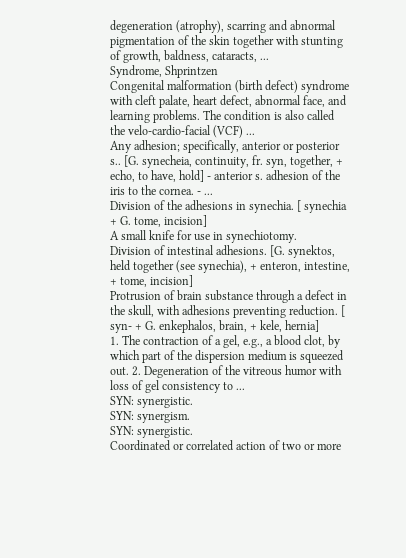degeneration (atrophy), scarring and abnormal pigmentation of the skin together with stunting of growth, baldness, cataracts, ...
Syndrome, Shprintzen
Congenital malformation (birth defect) syndrome with cleft palate, heart defect, abnormal face, and learning problems. The condition is also called the velo-cardio-facial (VCF) ...
Any adhesion; specifically, anterior or posterior s.. [G. synecheia, continuity, fr. syn, together, + echo, to have, hold] - anterior s. adhesion of the iris to the cornea. - ...
Division of the adhesions in synechia. [ synechia + G. tome, incision]
A small knife for use in synechiotomy.
Division of intestinal adhesions. [G. synektos, held together (see synechia), + enteron, intestine, + tome, incision]
Protrusion of brain substance through a defect in the skull, with adhesions preventing reduction. [ syn- + G. enkephalos, brain, + kele, hernia]
1. The contraction of a gel, e.g., a blood clot, by which part of the dispersion medium is squeezed out. 2. Degeneration of the vitreous humor with loss of gel consistency to ...
SYN: synergistic.
SYN: synergism.
SYN: synergistic.
Coordinated or correlated action of two or more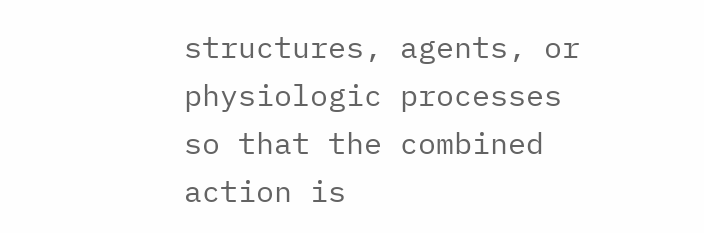structures, agents, or physiologic processes so that the combined action is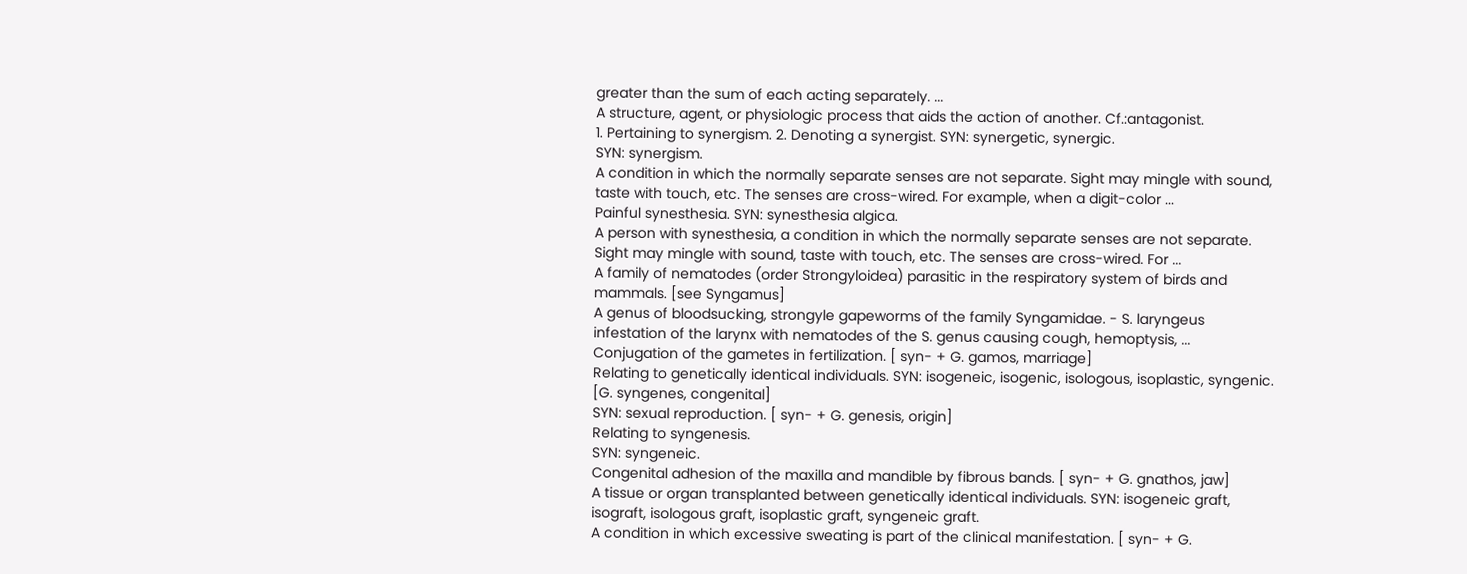greater than the sum of each acting separately. ...
A structure, agent, or physiologic process that aids the action of another. Cf.:antagonist.
1. Pertaining to synergism. 2. Denoting a synergist. SYN: synergetic, synergic.
SYN: synergism.
A condition in which the normally separate senses are not separate. Sight may mingle with sound, taste with touch, etc. The senses are cross-wired. For example, when a digit-color ...
Painful synesthesia. SYN: synesthesia algica.
A person with synesthesia, a condition in which the normally separate senses are not separate. Sight may mingle with sound, taste with touch, etc. The senses are cross-wired. For ...
A family of nematodes (order Strongyloidea) parasitic in the respiratory system of birds and mammals. [see Syngamus]
A genus of bloodsucking, strongyle gapeworms of the family Syngamidae. - S. laryngeus infestation of the larynx with nematodes of the S. genus causing cough, hemoptysis, ...
Conjugation of the gametes in fertilization. [ syn- + G. gamos, marriage]
Relating to genetically identical individuals. SYN: isogeneic, isogenic, isologous, isoplastic, syngenic. [G. syngenes, congenital]
SYN: sexual reproduction. [ syn- + G. genesis, origin]
Relating to syngenesis.
SYN: syngeneic.
Congenital adhesion of the maxilla and mandible by fibrous bands. [ syn- + G. gnathos, jaw]
A tissue or organ transplanted between genetically identical individuals. SYN: isogeneic graft, isograft, isologous graft, isoplastic graft, syngeneic graft.
A condition in which excessive sweating is part of the clinical manifestation. [ syn- + G.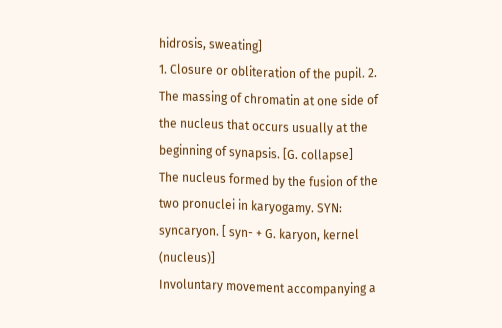hidrosis, sweating]
1. Closure or obliteration of the pupil. 2. The massing of chromatin at one side of the nucleus that occurs usually at the beginning of synapsis. [G. collapse]
The nucleus formed by the fusion of the two pronuclei in karyogamy. SYN: syncaryon. [ syn- + G. karyon, kernel (nucleus)]
Involuntary movement accompanying a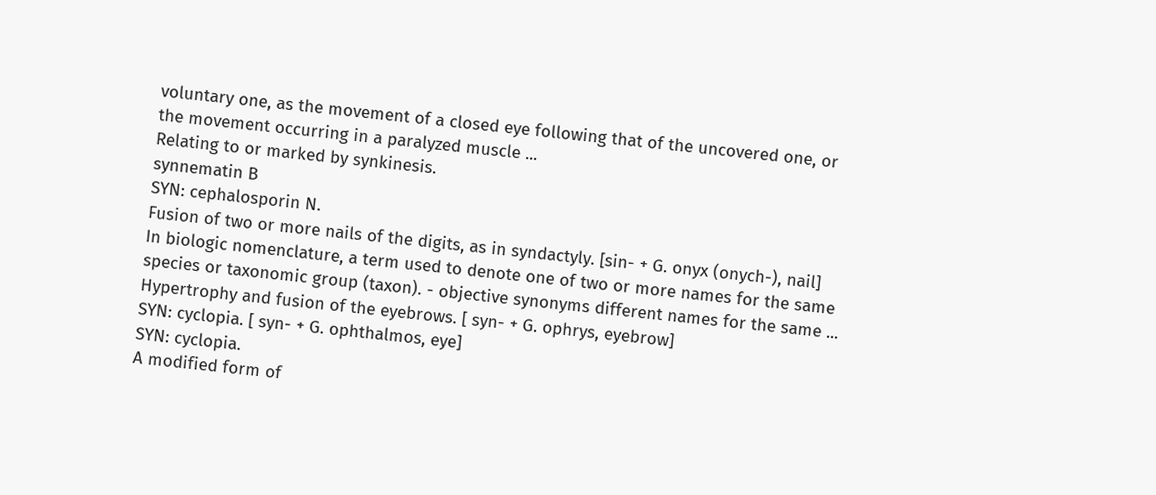voluntary one, as the movement of a closed eye following that of the uncovered one, or the movement occurring in a paralyzed muscle ...
Relating to or marked by synkinesis.
synnematin B
SYN: cephalosporin N.
Fusion of two or more nails of the digits, as in syndactyly. [sin- + G. onyx (onych-), nail]
In biologic nomenclature, a term used to denote one of two or more names for the same species or taxonomic group (taxon). - objective synonyms different names for the same ...
Hypertrophy and fusion of the eyebrows. [ syn- + G. ophrys, eyebrow]
SYN: cyclopia. [ syn- + G. ophthalmos, eye]
SYN: cyclopia.
A modified form of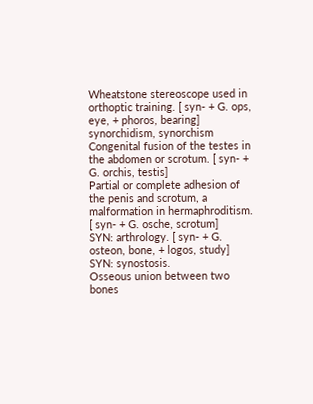Wheatstone stereoscope used in orthoptic training. [ syn- + G. ops, eye, + phoros, bearing]
synorchidism, synorchism
Congenital fusion of the testes in the abdomen or scrotum. [ syn- + G. orchis, testis]
Partial or complete adhesion of the penis and scrotum, a malformation in hermaphroditism. [ syn- + G. osche, scrotum]
SYN: arthrology. [ syn- + G. osteon, bone, + logos, study]
SYN: synostosis.
Osseous union between two bones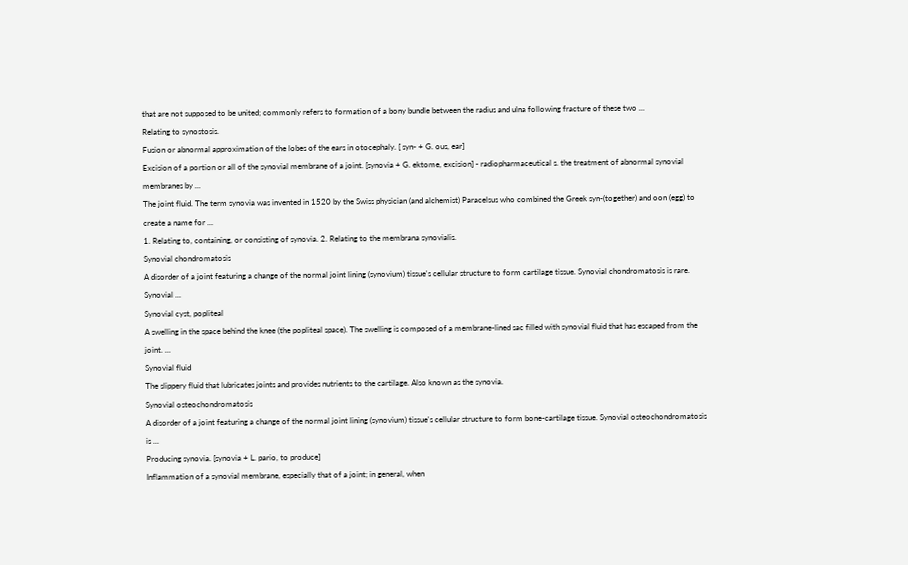that are not supposed to be united; commonly refers to formation of a bony bundle between the radius and ulna following fracture of these two ...
Relating to synostosis.
Fusion or abnormal approximation of the lobes of the ears in otocephaly. [ syn- + G. ous, ear]
Excision of a portion or all of the synovial membrane of a joint. [synovia + G. ektome, excision] - radiopharmaceutical s. the treatment of abnormal synovial membranes by ...
The joint fluid. The term synovia was invented in 1520 by the Swiss physician (and alchemist) Paracelsus who combined the Greek syn-(together) and oon (egg) to create a name for ...
1. Relating to, containing, or consisting of synovia. 2. Relating to the membrana synovialis.
Synovial chondromatosis
A disorder of a joint featuring a change of the normal joint lining (synovium) tissue's cellular structure to form cartilage tissue. Synovial chondromatosis is rare. Synovial ...
Synovial cyst, popliteal
A swelling in the space behind the knee (the popliteal space). The swelling is composed of a membrane-lined sac filled with synovial fluid that has escaped from the joint. ...
Synovial fluid
The slippery fluid that lubricates joints and provides nutrients to the cartilage. Also known as the synovia.
Synovial osteochondromatosis
A disorder of a joint featuring a change of the normal joint lining (synovium) tissue's cellular structure to form bone-cartilage tissue. Synovial osteochondromatosis is ...
Producing synovia. [synovia + L. pario, to produce]
Inflammation of a synovial membrane, especially that of a joint; in general, when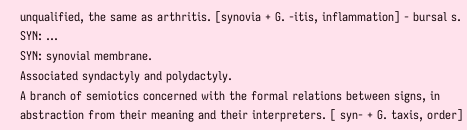unqualified, the same as arthritis. [synovia + G. -itis, inflammation] - bursal s. SYN: ...
SYN: synovial membrane.
Associated syndactyly and polydactyly.
A branch of semiotics concerned with the formal relations between signs, in abstraction from their meaning and their interpreters. [ syn- + G. taxis, order]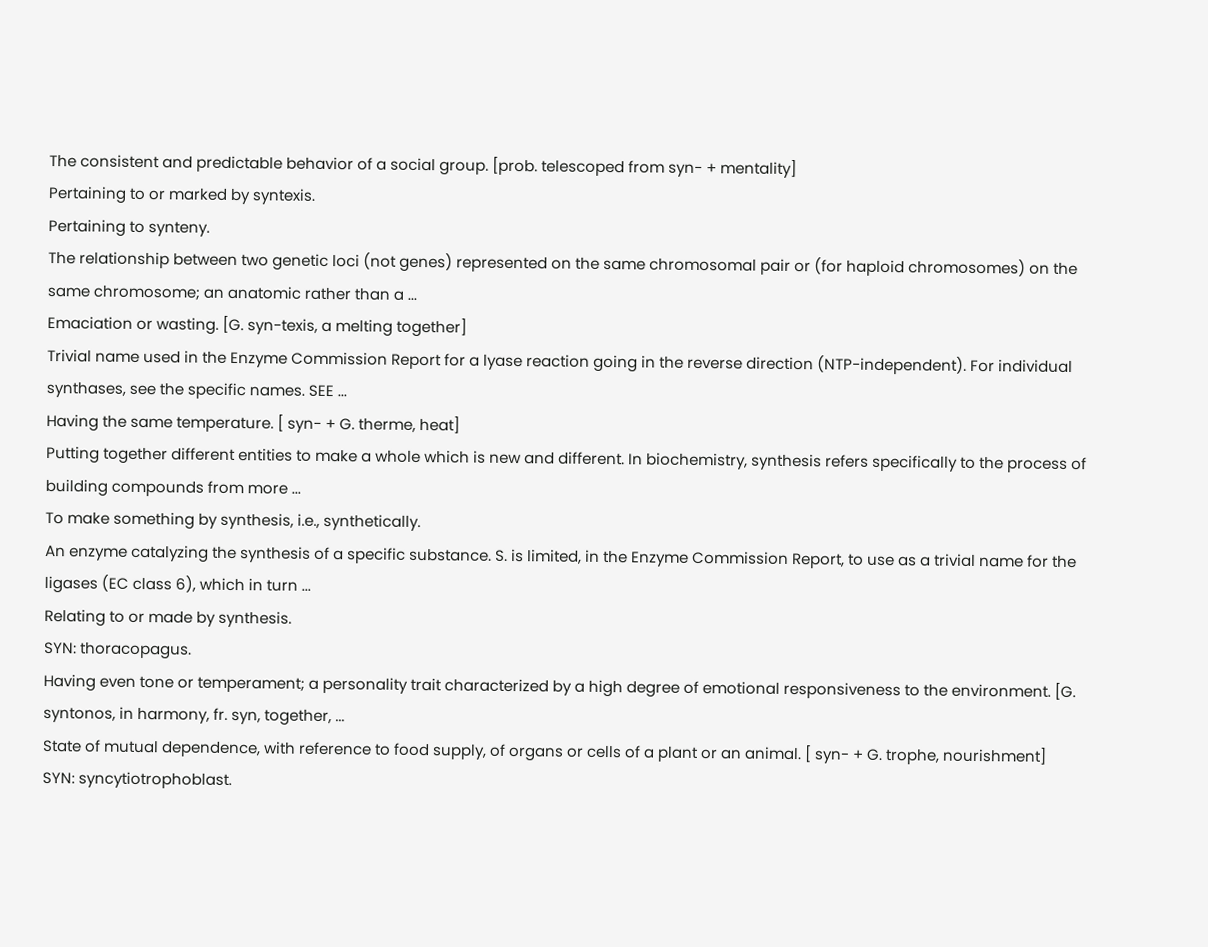The consistent and predictable behavior of a social group. [prob. telescoped from syn- + mentality]
Pertaining to or marked by syntexis.
Pertaining to synteny.
The relationship between two genetic loci (not genes) represented on the same chromosomal pair or (for haploid chromosomes) on the same chromosome; an anatomic rather than a ...
Emaciation or wasting. [G. syn-texis, a melting together]
Trivial name used in the Enzyme Commission Report for a lyase reaction going in the reverse direction (NTP-independent). For individual synthases, see the specific names. SEE ...
Having the same temperature. [ syn- + G. therme, heat]
Putting together different entities to make a whole which is new and different. In biochemistry, synthesis refers specifically to the process of building compounds from more ...
To make something by synthesis, i.e., synthetically.
An enzyme catalyzing the synthesis of a specific substance. S. is limited, in the Enzyme Commission Report, to use as a trivial name for the ligases (EC class 6), which in turn ...
Relating to or made by synthesis.
SYN: thoracopagus.
Having even tone or temperament; a personality trait characterized by a high degree of emotional responsiveness to the environment. [G. syntonos, in harmony, fr. syn, together, ...
State of mutual dependence, with reference to food supply, of organs or cells of a plant or an animal. [ syn- + G. trophe, nourishment]
SYN: syncytiotrophoblast.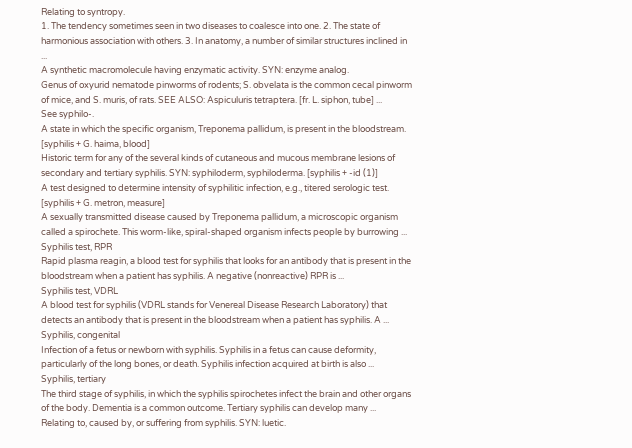Relating to syntropy.
1. The tendency sometimes seen in two diseases to coalesce into one. 2. The state of harmonious association with others. 3. In anatomy, a number of similar structures inclined in ...
A synthetic macromolecule having enzymatic activity. SYN: enzyme analog.
Genus of oxyurid nematode pinworms of rodents; S. obvelata is the common cecal pinworm of mice, and S. muris, of rats. SEE ALSO: Aspiculuris tetraptera. [fr. L. siphon, tube] ...
See syphilo-.
A state in which the specific organism, Treponema pallidum, is present in the bloodstream. [syphilis + G. haima, blood]
Historic term for any of the several kinds of cutaneous and mucous membrane lesions of secondary and tertiary syphilis. SYN: syphiloderm, syphiloderma. [syphilis + -id (1)]
A test designed to determine intensity of syphilitic infection, e.g., titered serologic test. [syphilis + G. metron, measure]
A sexually transmitted disease caused by Treponema pallidum, a microscopic organism called a spirochete. This worm-like, spiral-shaped organism infects people by burrowing ...
Syphilis test, RPR
Rapid plasma reagin, a blood test for syphilis that looks for an antibody that is present in the bloodstream when a patient has syphilis. A negative (nonreactive) RPR is ...
Syphilis test, VDRL
A blood test for syphilis (VDRL stands for Venereal Disease Research Laboratory) that detects an antibody that is present in the bloodstream when a patient has syphilis. A ...
Syphilis, congenital
Infection of a fetus or newborn with syphilis. Syphilis in a fetus can cause deformity, particularly of the long bones, or death. Syphilis infection acquired at birth is also ...
Syphilis, tertiary
The third stage of syphilis, in which the syphilis spirochetes infect the brain and other organs of the body. Dementia is a common outcome. Tertiary syphilis can develop many ...
Relating to, caused by, or suffering from syphilis. SYN: luetic.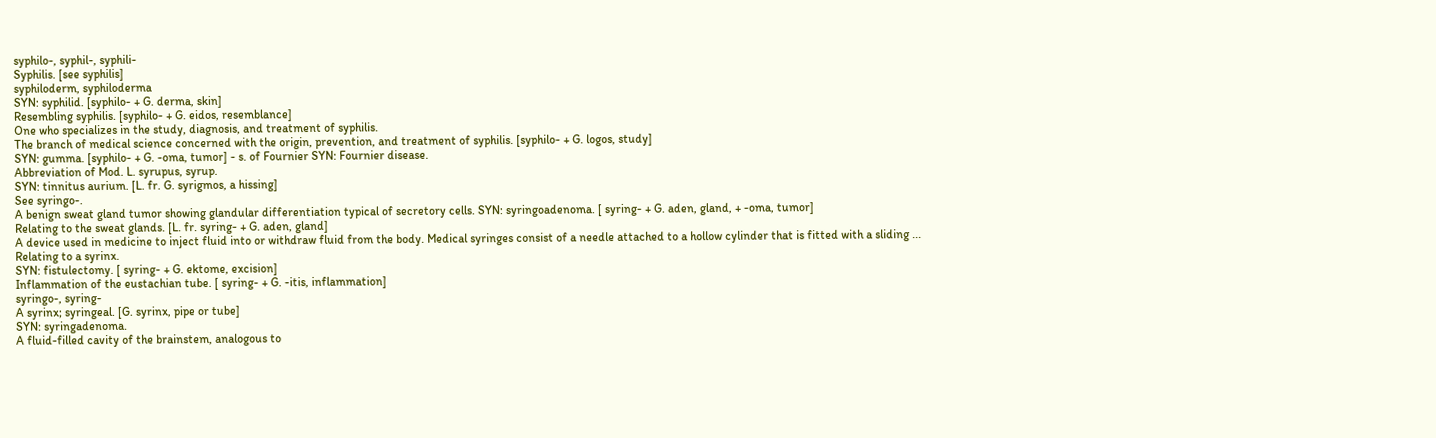syphilo-, syphil-, syphili-
Syphilis. [see syphilis]
syphiloderm, syphiloderma
SYN: syphilid. [syphilo- + G. derma, skin]
Resembling syphilis. [syphilo- + G. eidos, resemblance]
One who specializes in the study, diagnosis, and treatment of syphilis.
The branch of medical science concerned with the origin, prevention, and treatment of syphilis. [syphilo- + G. logos, study]
SYN: gumma. [syphilo- + G. -oma, tumor] - s. of Fournier SYN: Fournier disease.
Abbreviation of Mod. L. syrupus, syrup.
SYN: tinnitus aurium. [L. fr. G. syrigmos, a hissing]
See syringo-.
A benign sweat gland tumor showing glandular differentiation typical of secretory cells. SYN: syringoadenoma. [ syring- + G. aden, gland, + -oma, tumor]
Relating to the sweat glands. [L. fr. syring- + G. aden, gland]
A device used in medicine to inject fluid into or withdraw fluid from the body. Medical syringes consist of a needle attached to a hollow cylinder that is fitted with a sliding ...
Relating to a syrinx.
SYN: fistulectomy. [ syring- + G. ektome, excision]
Inflammation of the eustachian tube. [ syring- + G. -itis, inflammation]
syringo-, syring-
A syrinx; syringeal. [G. syrinx, pipe or tube]
SYN: syringadenoma.
A fluid-filled cavity of the brainstem, analogous to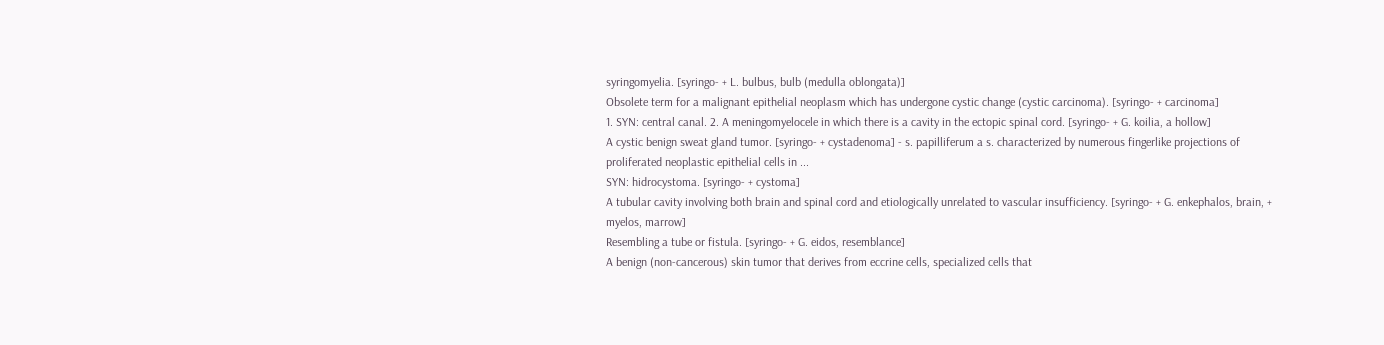syringomyelia. [syringo- + L. bulbus, bulb (medulla oblongata)]
Obsolete term for a malignant epithelial neoplasm which has undergone cystic change (cystic carcinoma). [syringo- + carcinoma]
1. SYN: central canal. 2. A meningomyelocele in which there is a cavity in the ectopic spinal cord. [syringo- + G. koilia, a hollow]
A cystic benign sweat gland tumor. [syringo- + cystadenoma] - s. papilliferum a s. characterized by numerous fingerlike projections of proliferated neoplastic epithelial cells in ...
SYN: hidrocystoma. [syringo- + cystoma]
A tubular cavity involving both brain and spinal cord and etiologically unrelated to vascular insufficiency. [syringo- + G. enkephalos, brain, + myelos, marrow]
Resembling a tube or fistula. [syringo- + G. eidos, resemblance]
A benign (non-cancerous) skin tumor that derives from eccrine cells, specialized cells that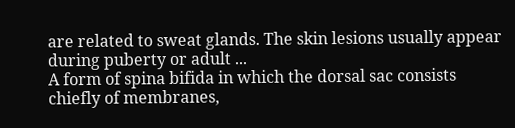are related to sweat glands. The skin lesions usually appear during puberty or adult ...
A form of spina bifida in which the dorsal sac consists chiefly of membranes,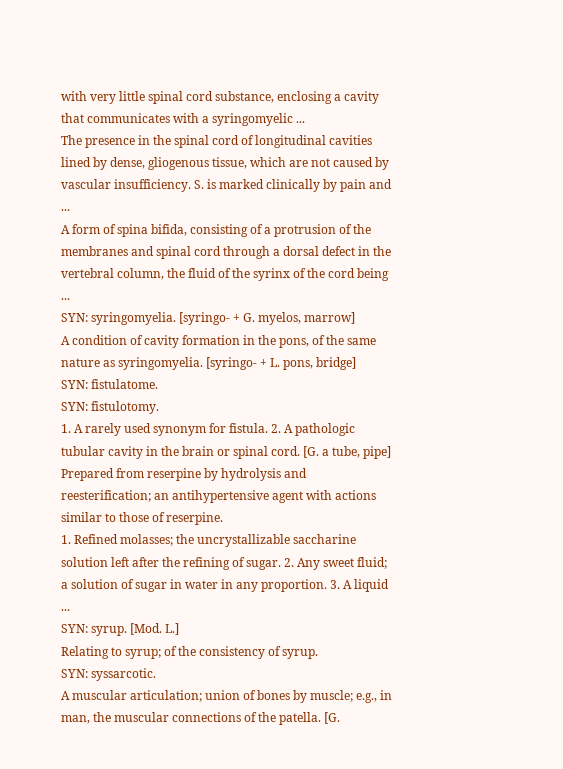with very little spinal cord substance, enclosing a cavity that communicates with a syringomyelic ...
The presence in the spinal cord of longitudinal cavities lined by dense, gliogenous tissue, which are not caused by vascular insufficiency. S. is marked clinically by pain and ...
A form of spina bifida, consisting of a protrusion of the membranes and spinal cord through a dorsal defect in the vertebral column, the fluid of the syrinx of the cord being ...
SYN: syringomyelia. [syringo- + G. myelos, marrow]
A condition of cavity formation in the pons, of the same nature as syringomyelia. [syringo- + L. pons, bridge]
SYN: fistulatome.
SYN: fistulotomy.
1. A rarely used synonym for fistula. 2. A pathologic tubular cavity in the brain or spinal cord. [G. a tube, pipe]
Prepared from reserpine by hydrolysis and reesterification; an antihypertensive agent with actions similar to those of reserpine.
1. Refined molasses; the uncrystallizable saccharine solution left after the refining of sugar. 2. Any sweet fluid; a solution of sugar in water in any proportion. 3. A liquid ...
SYN: syrup. [Mod. L.]
Relating to syrup; of the consistency of syrup.
SYN: syssarcotic.
A muscular articulation; union of bones by muscle; e.g., in man, the muscular connections of the patella. [G.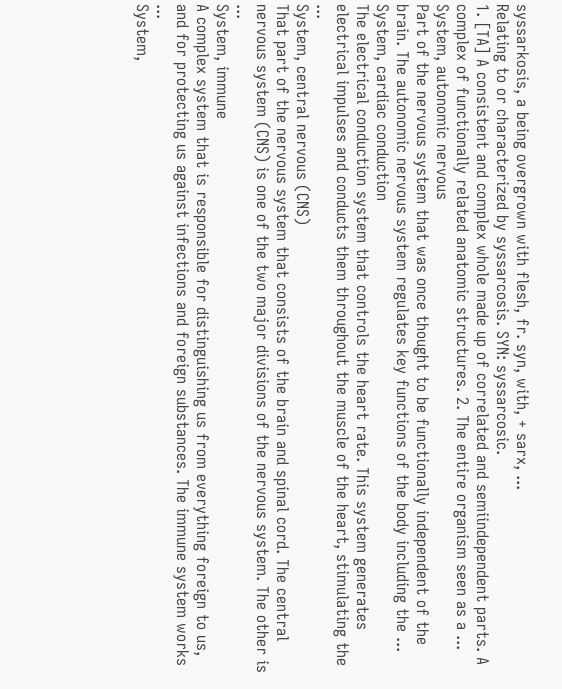syssarkosis, a being overgrown with flesh, fr. syn, with, + sarx, ...
Relating to or characterized by syssarcosis. SYN: syssarcosic.
1. [TA] A consistent and complex whole made up of correlated and semiindependent parts. A complex of functionally related anatomic structures. 2. The entire organism seen as a ...
System, autonomic nervous
Part of the nervous system that was once thought to be functionally independent of the brain. The autonomic nervous system regulates key functions of the body including the ...
System, cardiac conduction
The electrical conduction system that controls the heart rate. This system generates electrical impulses and conducts them throughout the muscle of the heart, stimulating the ...
System, central nervous (CNS)
That part of the nervous system that consists of the brain and spinal cord. The central nervous system (CNS) is one of the two major divisions of the nervous system. The other is ...
System, immune
A complex system that is responsible for distinguishing us from everything foreign to us, and for protecting us against infections and foreign substances. The immune system works ...
System,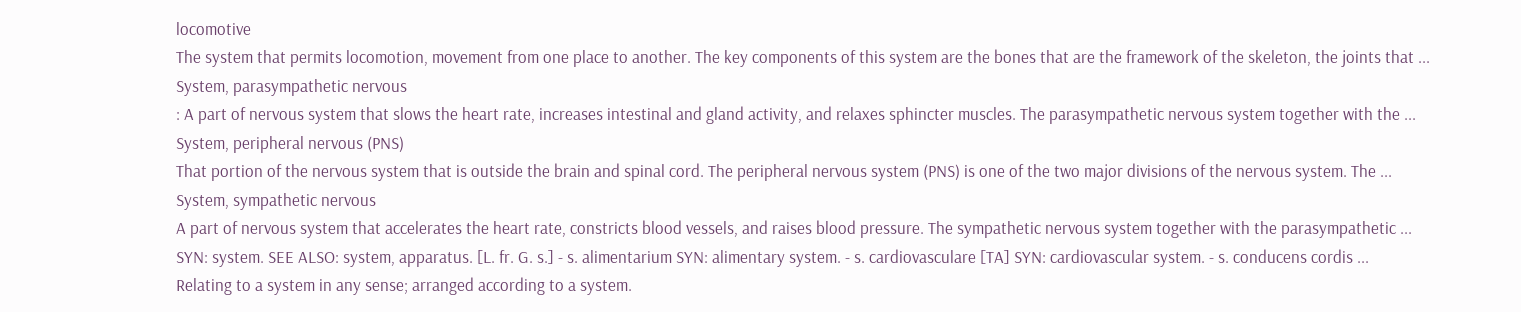locomotive
The system that permits locomotion, movement from one place to another. The key components of this system are the bones that are the framework of the skeleton, the joints that ...
System, parasympathetic nervous
: A part of nervous system that slows the heart rate, increases intestinal and gland activity, and relaxes sphincter muscles. The parasympathetic nervous system together with the ...
System, peripheral nervous (PNS)
That portion of the nervous system that is outside the brain and spinal cord. The peripheral nervous system (PNS) is one of the two major divisions of the nervous system. The ...
System, sympathetic nervous
A part of nervous system that accelerates the heart rate, constricts blood vessels, and raises blood pressure. The sympathetic nervous system together with the parasympathetic ...
SYN: system. SEE ALSO: system, apparatus. [L. fr. G. s.] - s. alimentarium SYN: alimentary system. - s. cardiovasculare [TA] SYN: cardiovascular system. - s. conducens cordis ...
Relating to a system in any sense; arranged according to a system.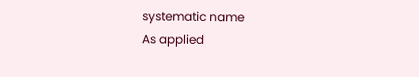systematic name
As applied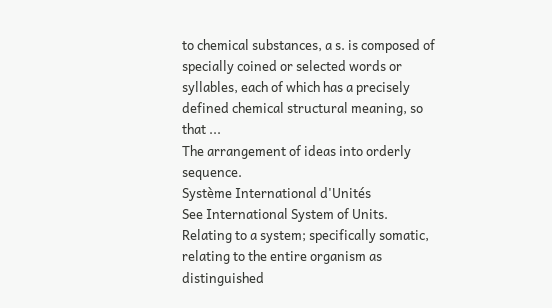to chemical substances, a s. is composed of specially coined or selected words or syllables, each of which has a precisely defined chemical structural meaning, so that ...
The arrangement of ideas into orderly sequence.
Système International d'Unités
See International System of Units.
Relating to a system; specifically somatic, relating to the entire organism as distinguished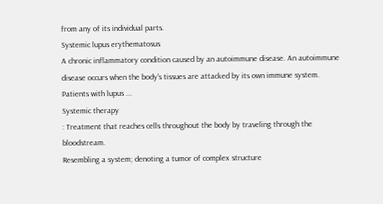from any of its individual parts.
Systemic lupus erythematosus
A chronic inflammatory condition caused by an autoimmune disease. An autoimmune disease occurs when the body's tissues are attacked by its own immune system. Patients with lupus ...
Systemic therapy
: Treatment that reaches cells throughout the body by traveling through the bloodstream.
Resembling a system; denoting a tumor of complex structure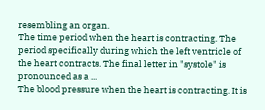resembling an organ.
The time period when the heart is contracting. The period specifically during which the left ventricle of the heart contracts. The final letter in "systole" is pronounced as a ...
The blood pressure when the heart is contracting. It is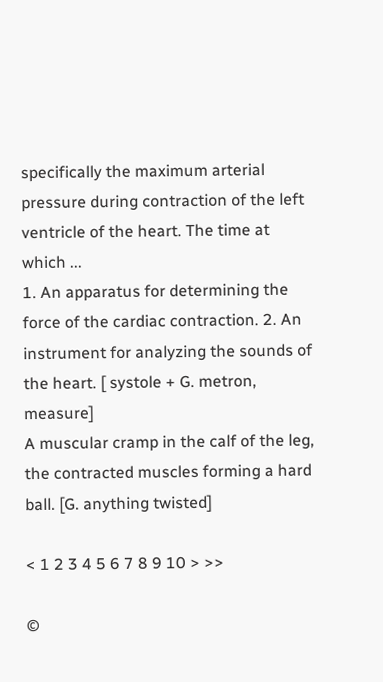specifically the maximum arterial pressure during contraction of the left ventricle of the heart. The time at which ...
1. An apparatus for determining the force of the cardiac contraction. 2. An instrument for analyzing the sounds of the heart. [ systole + G. metron, measure]
A muscular cramp in the calf of the leg, the contracted muscles forming a hard ball. [G. anything twisted]

< 1 2 3 4 5 6 7 8 9 10 > >>

©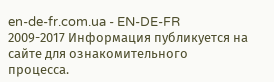en-de-fr.com.ua - EN-DE-FR 2009-2017 Информация публикуется на сайте для ознакомительного процесса.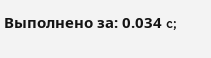Выполнено за: 0.034 c;